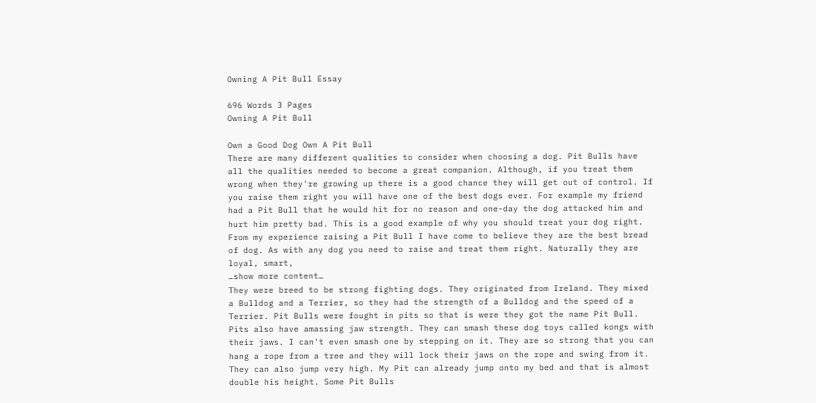Owning A Pit Bull Essay

696 Words 3 Pages
Owning A Pit Bull

Own a Good Dog Own A Pit Bull
There are many different qualities to consider when choosing a dog. Pit Bulls have all the qualities needed to become a great companion. Although, if you treat them wrong when they're growing up there is a good chance they will get out of control. If you raise them right you will have one of the best dogs ever. For example my friend had a Pit Bull that he would hit for no reason and one-day the dog attacked him and hurt him pretty bad. This is a good example of why you should treat your dog right. From my experience raising a Pit Bull I have come to believe they are the best bread of dog. As with any dog you need to raise and treat them right. Naturally they are loyal, smart,
…show more content…
They were breed to be strong fighting dogs. They originated from Ireland. They mixed a Bulldog and a Terrier, so they had the strength of a Bulldog and the speed of a Terrier. Pit Bulls were fought in pits so that is were they got the name Pit Bull. Pits also have amassing jaw strength. They can smash these dog toys called kongs with their jaws. I can't even smash one by stepping on it. They are so strong that you can hang a rope from a tree and they will lock their jaws on the rope and swing from it. They can also jump very high. My Pit can already jump onto my bed and that is almost double his height. Some Pit Bulls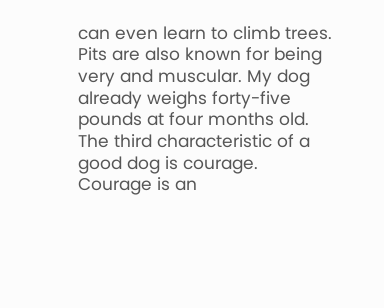can even learn to climb trees. Pits are also known for being very and muscular. My dog already weighs forty-five pounds at four months old.
The third characteristic of a good dog is courage. Courage is an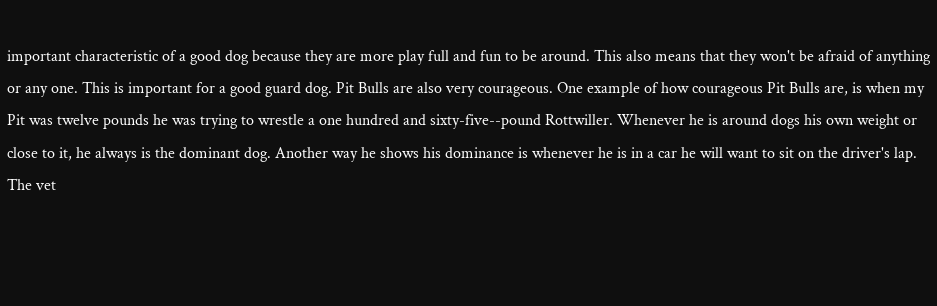important characteristic of a good dog because they are more play full and fun to be around. This also means that they won't be afraid of anything or any one. This is important for a good guard dog. Pit Bulls are also very courageous. One example of how courageous Pit Bulls are, is when my Pit was twelve pounds he was trying to wrestle a one hundred and sixty-five--pound Rottwiller. Whenever he is around dogs his own weight or close to it, he always is the dominant dog. Another way he shows his dominance is whenever he is in a car he will want to sit on the driver's lap. The vet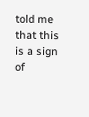told me that this is a sign of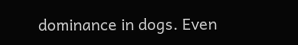dominance in dogs. Even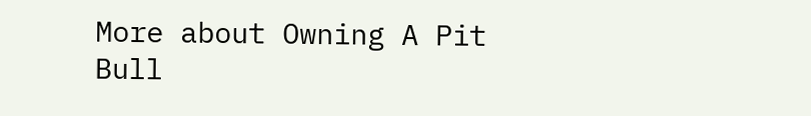More about Owning A Pit Bull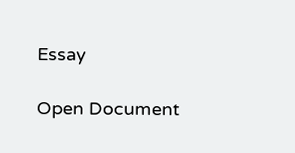Essay

Open Document